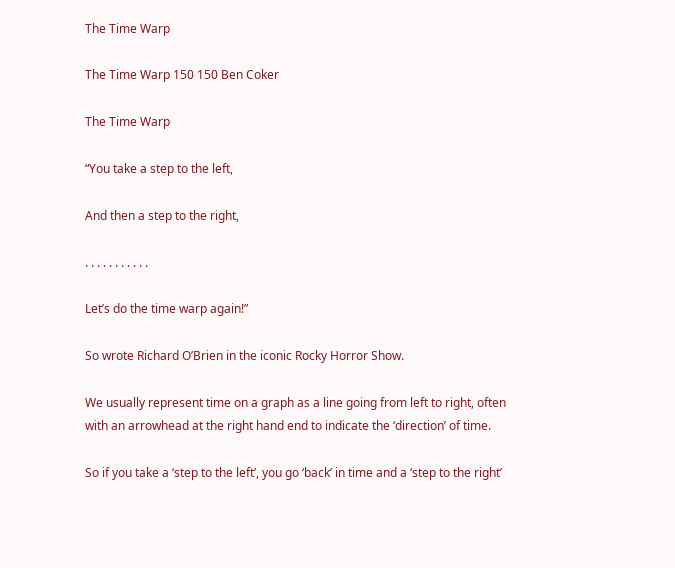The Time Warp

The Time Warp 150 150 Ben Coker

The Time Warp

“You take a step to the left,

And then a step to the right,

. . . . . . . . . . .

Let’s do the time warp again!”

So wrote Richard O’Brien in the iconic Rocky Horror Show.

We usually represent time on a graph as a line going from left to right, often with an arrowhead at the right hand end to indicate the ‘direction’ of time.

So if you take a ‘step to the left’, you go ‘back’ in time and a ‘step to the right’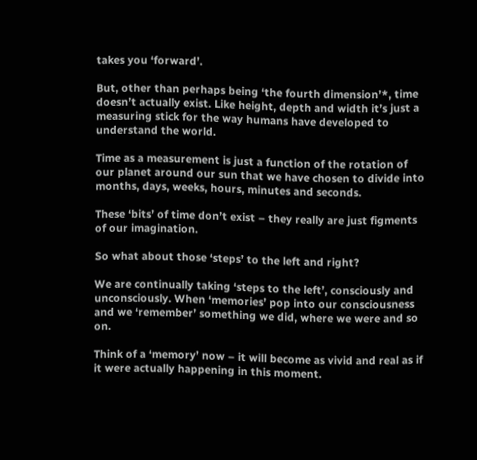takes you ‘forward’.

But, other than perhaps being ‘the fourth dimension’*, time doesn’t actually exist. Like height, depth and width it’s just a measuring stick for the way humans have developed to understand the world.

Time as a measurement is just a function of the rotation of our planet around our sun that we have chosen to divide into months, days, weeks, hours, minutes and seconds.

These ‘bits’ of time don’t exist – they really are just figments of our imagination.

So what about those ‘steps’ to the left and right?

We are continually taking ‘steps to the left’, consciously and unconsciously. When ‘memories’ pop into our consciousness and we ‘remember’ something we did, where we were and so on.

Think of a ‘memory’ now – it will become as vivid and real as if it were actually happening in this moment.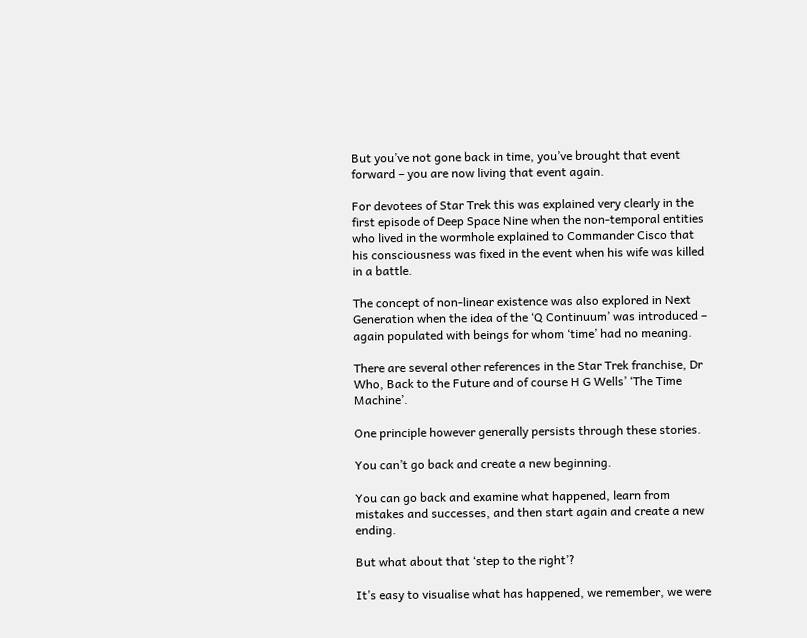But you’ve not gone back in time, you’ve brought that event forward – you are now living that event again.

For devotees of Star Trek this was explained very clearly in the first episode of Deep Space Nine when the non-temporal entities who lived in the wormhole explained to Commander Cisco that his consciousness was fixed in the event when his wife was killed in a battle.

The concept of non-linear existence was also explored in Next Generation when the idea of the ‘Q Continuum’ was introduced – again populated with beings for whom ‘time’ had no meaning.

There are several other references in the Star Trek franchise, Dr Who, Back to the Future and of course H G Wells’ ‘The Time Machine’.

One principle however generally persists through these stories.

You can’t go back and create a new beginning.

You can go back and examine what happened, learn from mistakes and successes, and then start again and create a new ending.

But what about that ‘step to the right’?

It’s easy to visualise what has happened, we remember, we were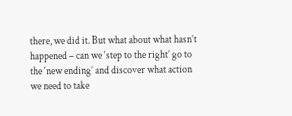there, we did it. But what about what hasn’t happened – can we ‘step to the right’ go to the ‘new ending’ and discover what action we need to take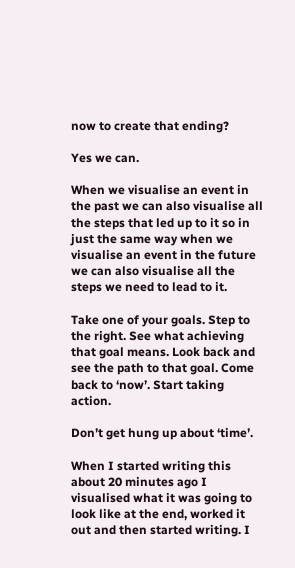now to create that ending?

Yes we can.

When we visualise an event in the past we can also visualise all the steps that led up to it so in just the same way when we visualise an event in the future we can also visualise all the steps we need to lead to it.

Take one of your goals. Step to the right. See what achieving that goal means. Look back and see the path to that goal. Come back to ‘now’. Start taking action.

Don’t get hung up about ‘time’.

When I started writing this about 20 minutes ago I visualised what it was going to look like at the end, worked it out and then started writing. I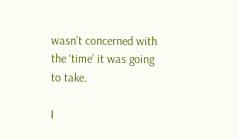wasn’t concerned with the ‘time’ it was going to take.

I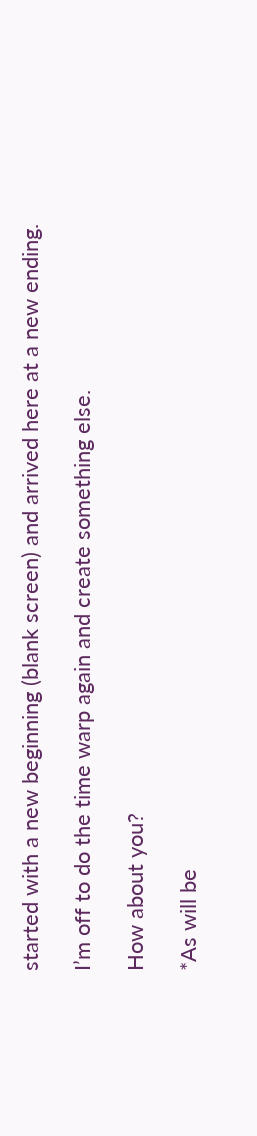started with a new beginning (blank screen) and arrived here at a new ending.

I’m off to do the time warp again and create something else.

How about you?

*As will be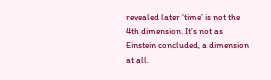revealed later ‘time’ is not the 4th dimension. It’s not as Einstein concluded, a dimension at all.